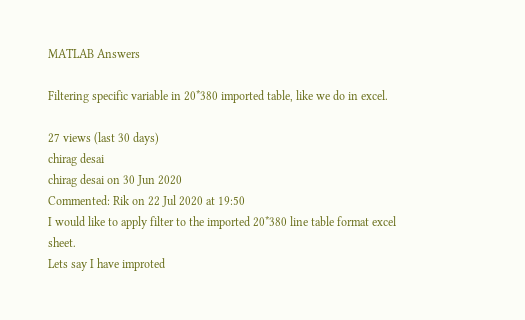MATLAB Answers

Filtering specific variable in 20*380 imported table, like we do in excel.

27 views (last 30 days)
chirag desai
chirag desai on 30 Jun 2020
Commented: Rik on 22 Jul 2020 at 19:50
I would like to apply filter to the imported 20*380 line table format excel sheet.
Lets say I have improted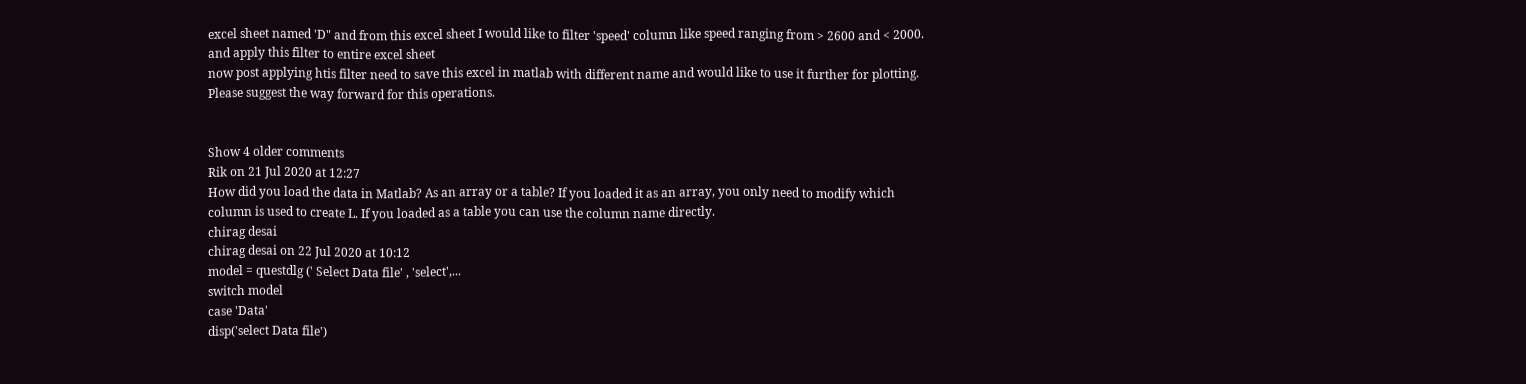excel sheet named 'D" and from this excel sheet I would like to filter 'speed' column like speed ranging from > 2600 and < 2000. and apply this filter to entire excel sheet
now post applying htis filter need to save this excel in matlab with different name and would like to use it further for plotting.
Please suggest the way forward for this operations.


Show 4 older comments
Rik on 21 Jul 2020 at 12:27
How did you load the data in Matlab? As an array or a table? If you loaded it as an array, you only need to modify which column is used to create L. If you loaded as a table you can use the column name directly.
chirag desai
chirag desai on 22 Jul 2020 at 10:12
model = questdlg (' Select Data file' , 'select',...
switch model
case 'Data'
disp('select Data file')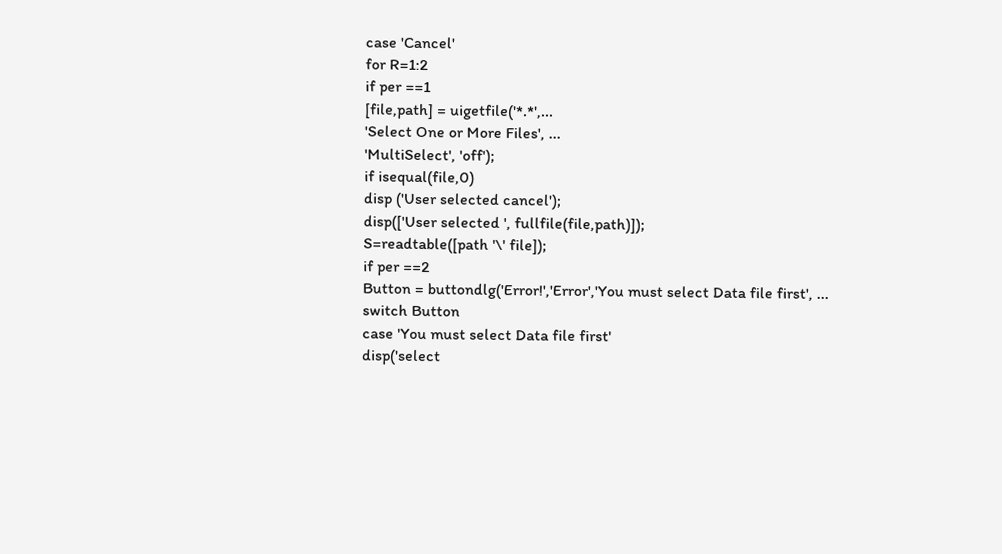case 'Cancel'
for R=1:2
if per ==1
[file,path] = uigetfile('*.*',...
'Select One or More Files', ...
'MultiSelect', 'off');
if isequal(file,0)
disp ('User selected cancel');
disp(['User selected ', fullfile(file,path)]);
S=readtable([path '\' file]);
if per ==2
Button = buttondlg('Error!','Error','You must select Data file first', ...
switch Button
case 'You must select Data file first'
disp('select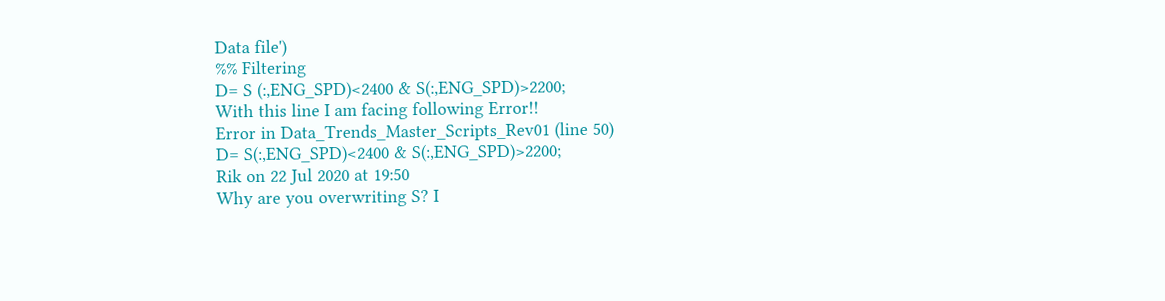Data file')
%% Filtering
D= S (:,ENG_SPD)<2400 & S(:,ENG_SPD)>2200;
With this line I am facing following Error!!
Error in Data_Trends_Master_Scripts_Rev01 (line 50)
D= S(:,ENG_SPD)<2400 & S(:,ENG_SPD)>2200;
Rik on 22 Jul 2020 at 19:50
Why are you overwriting S? I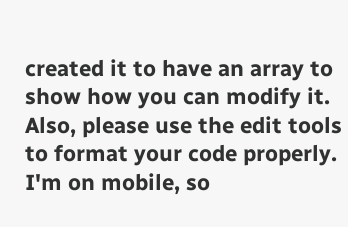created it to have an array to show how you can modify it.
Also, please use the edit tools to format your code properly. I'm on mobile, so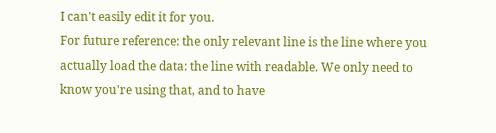I can't easily edit it for you.
For future reference: the only relevant line is the line where you actually load the data: the line with readable. We only need to know you're using that, and to have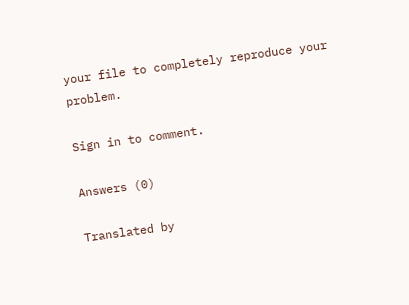your file to completely reproduce your problem.

Sign in to comment.

Answers (0)

Translated by